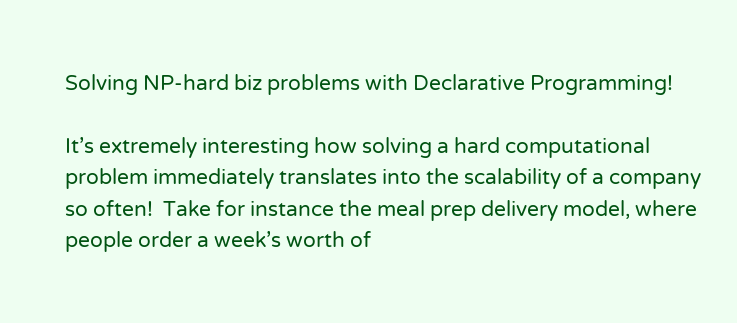Solving NP-hard biz problems with Declarative Programming!

It’s extremely interesting how solving a hard computational problem immediately translates into the scalability of a company so often!  Take for instance the meal prep delivery model, where people order a week’s worth of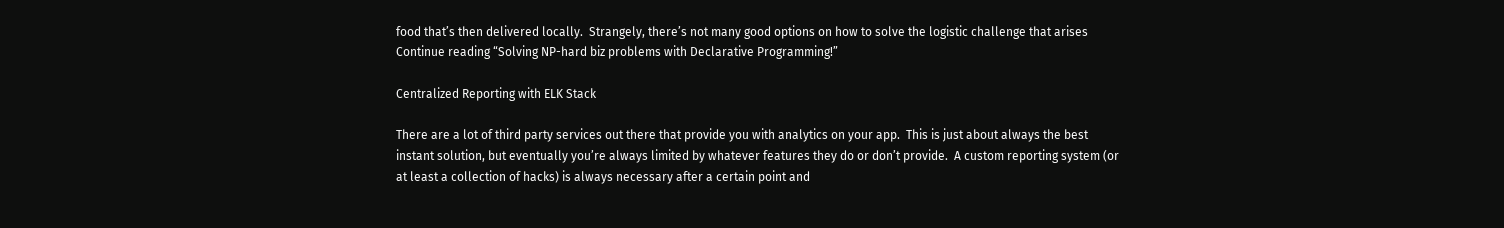food that’s then delivered locally.  Strangely, there’s not many good options on how to solve the logistic challenge that arises Continue reading “Solving NP-hard biz problems with Declarative Programming!”

Centralized Reporting with ELK Stack

There are a lot of third party services out there that provide you with analytics on your app.  This is just about always the best instant solution, but eventually you’re always limited by whatever features they do or don’t provide.  A custom reporting system (or at least a collection of hacks) is always necessary after a certain point and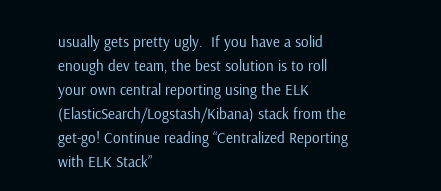usually gets pretty ugly.  If you have a solid enough dev team, the best solution is to roll your own central reporting using the ELK (ElasticSearch/Logstash/Kibana) stack from the get-go! Continue reading “Centralized Reporting with ELK Stack”